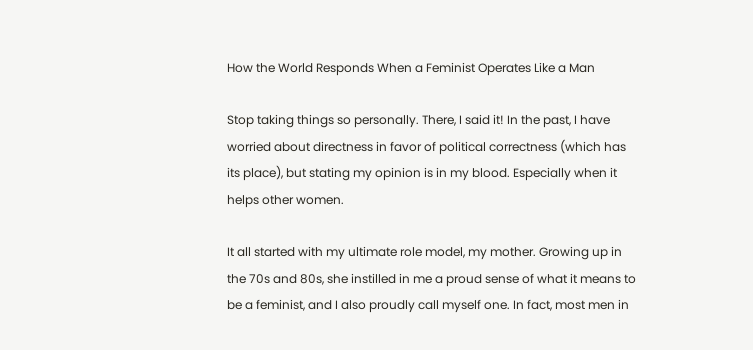How the World Responds When a Feminist Operates Like a Man

Stop taking things so personally. There, I said it! In the past, I have worried about directness in favor of political correctness (which has its place), but stating my opinion is in my blood. Especially when it helps other women.

It all started with my ultimate role model, my mother. Growing up in the 70s and 80s, she instilled in me a proud sense of what it means to be a feminist, and I also proudly call myself one. In fact, most men in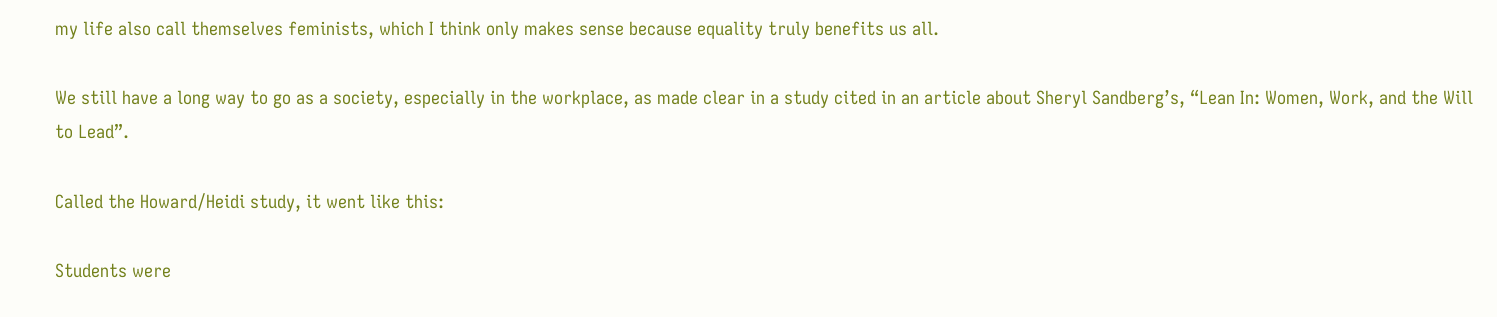my life also call themselves feminists, which I think only makes sense because equality truly benefits us all.

We still have a long way to go as a society, especially in the workplace, as made clear in a study cited in an article about Sheryl Sandberg’s, “Lean In: Women, Work, and the Will to Lead”.

Called the Howard/Heidi study, it went like this:

Students were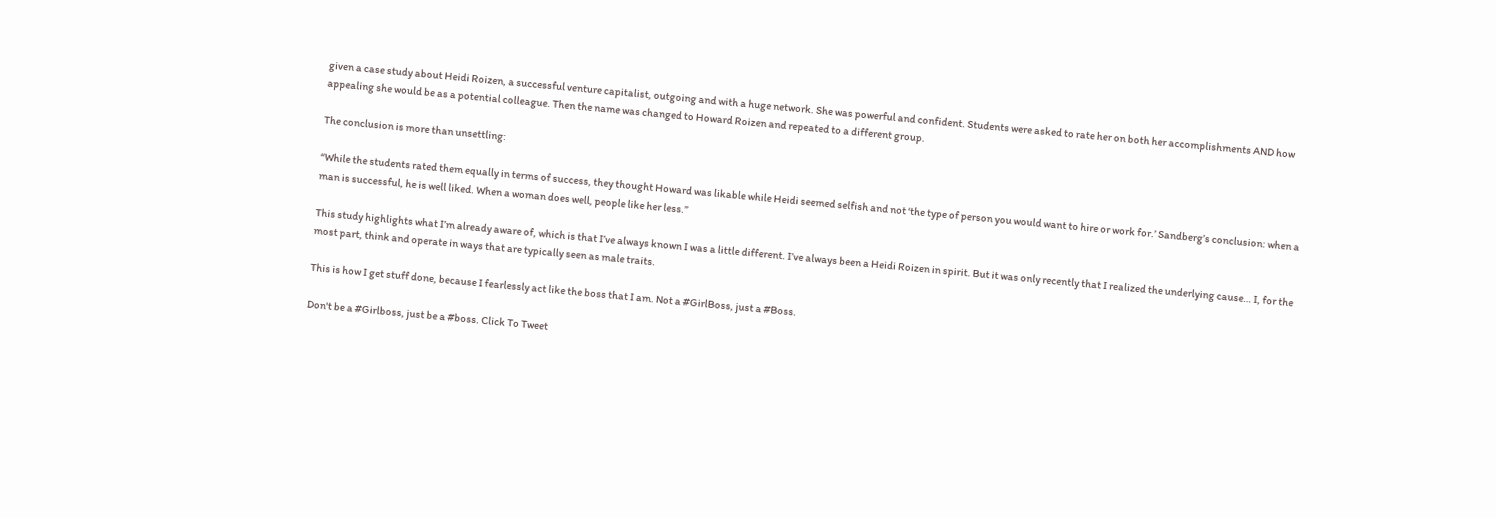given a case study about Heidi Roizen, a successful venture capitalist, outgoing and with a huge network. She was powerful and confident. Students were asked to rate her on both her accomplishments AND how appealing she would be as a potential colleague. Then the name was changed to Howard Roizen and repeated to a different group.

The conclusion is more than unsettling:

“While the students rated them equally in terms of success, they thought Howard was likable while Heidi seemed selfish and not ‘the type of person you would want to hire or work for.’ Sandberg’s conclusion: when a man is successful, he is well liked. When a woman does well, people like her less.”

This study highlights what I’m already aware of, which is that I’ve always known I was a little different. I’ve always been a Heidi Roizen in spirit. But it was only recently that I realized the underlying cause… I, for the most part, think and operate in ways that are typically seen as male traits.

This is how I get stuff done, because I fearlessly act like the boss that I am. Not a #GirlBoss, just a #Boss.

Don't be a #Girlboss, just be a #boss. Click To Tweet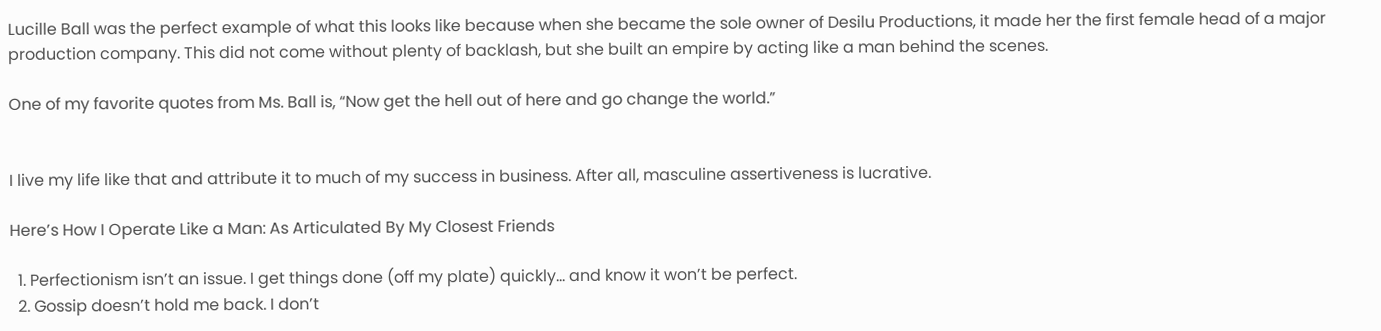Lucille Ball was the perfect example of what this looks like because when she became the sole owner of Desilu Productions, it made her the first female head of a major production company. This did not come without plenty of backlash, but she built an empire by acting like a man behind the scenes.

One of my favorite quotes from Ms. Ball is, “Now get the hell out of here and go change the world.”


I live my life like that and attribute it to much of my success in business. After all, masculine assertiveness is lucrative.

Here’s How I Operate Like a Man: As Articulated By My Closest Friends

  1. Perfectionism isn’t an issue. I get things done (off my plate) quickly… and know it won’t be perfect.
  2. Gossip doesn’t hold me back. I don’t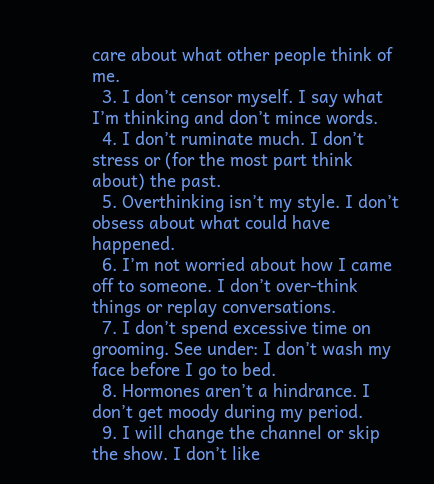care about what other people think of me.
  3. I don’t censor myself. I say what I’m thinking and don’t mince words.
  4. I don’t ruminate much. I don’t stress or (for the most part think about) the past.
  5. Overthinking isn’t my style. I don’t obsess about what could have happened.
  6. I’m not worried about how I came off to someone. I don’t over-think things or replay conversations.
  7. I don’t spend excessive time on grooming. See under: I don’t wash my face before I go to bed.
  8. Hormones aren’t a hindrance. I don’t get moody during my period.
  9. I will change the channel or skip the show. I don’t like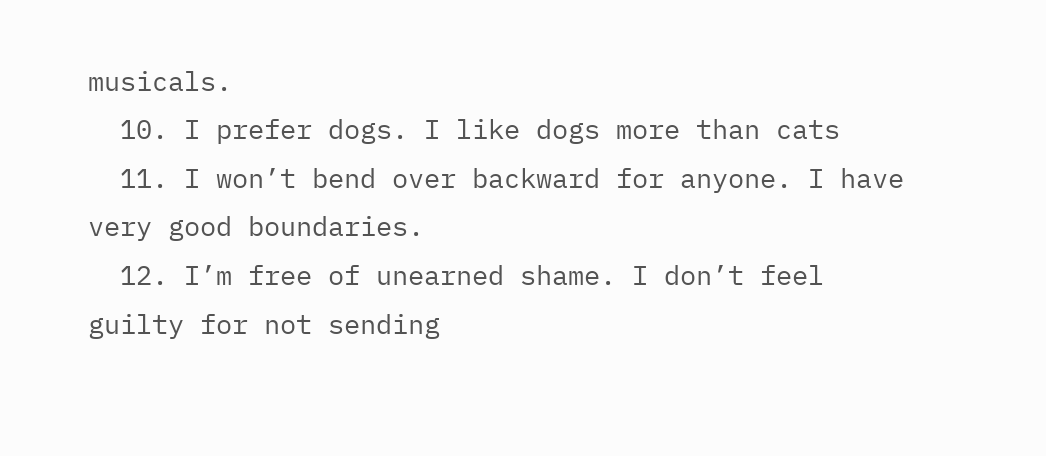musicals.
  10. I prefer dogs. I like dogs more than cats
  11. I won’t bend over backward for anyone. I have very good boundaries.
  12. I’m free of unearned shame. I don’t feel guilty for not sending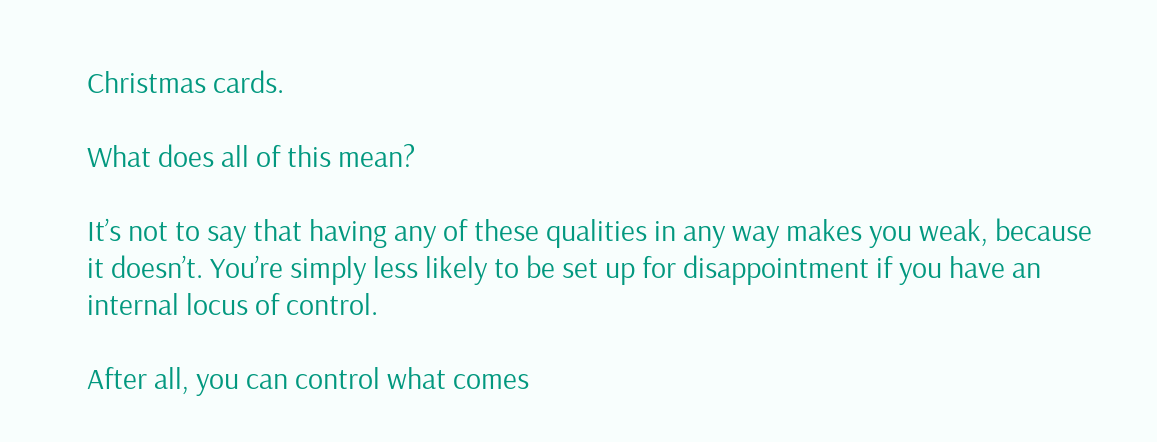Christmas cards.

What does all of this mean?

It’s not to say that having any of these qualities in any way makes you weak, because it doesn’t. You’re simply less likely to be set up for disappointment if you have an internal locus of control.

After all, you can control what comes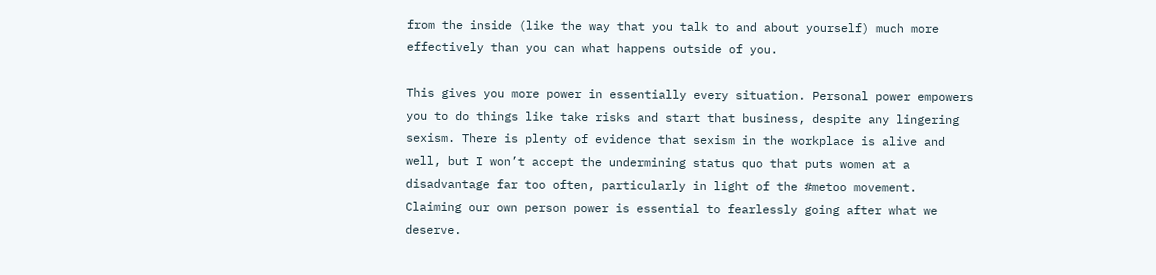from the inside (like the way that you talk to and about yourself) much more effectively than you can what happens outside of you.

This gives you more power in essentially every situation. Personal power empowers you to do things like take risks and start that business, despite any lingering sexism. There is plenty of evidence that sexism in the workplace is alive and well, but I won’t accept the undermining status quo that puts women at a disadvantage far too often, particularly in light of the #metoo movement. Claiming our own person power is essential to fearlessly going after what we deserve.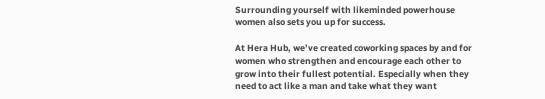Surrounding yourself with likeminded powerhouse women also sets you up for success.

At Hera Hub, we’ve created coworking spaces by and for women who strengthen and encourage each other to grow into their fullest potential. Especially when they need to act like a man and take what they want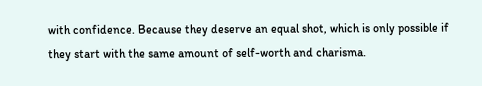with confidence. Because they deserve an equal shot, which is only possible if they start with the same amount of self-worth and charisma.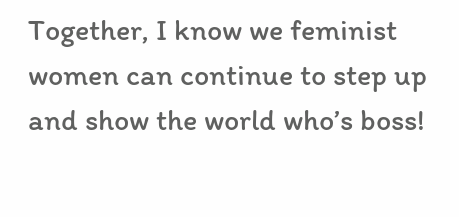Together, I know we feminist women can continue to step up and show the world who’s boss!